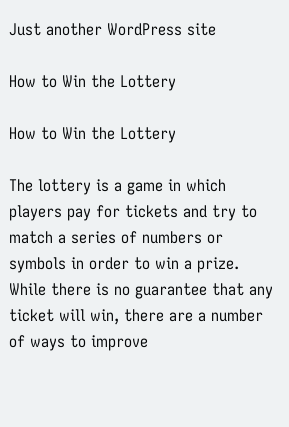Just another WordPress site

How to Win the Lottery

How to Win the Lottery

The lottery is a game in which players pay for tickets and try to match a series of numbers or symbols in order to win a prize. While there is no guarantee that any ticket will win, there are a number of ways to improve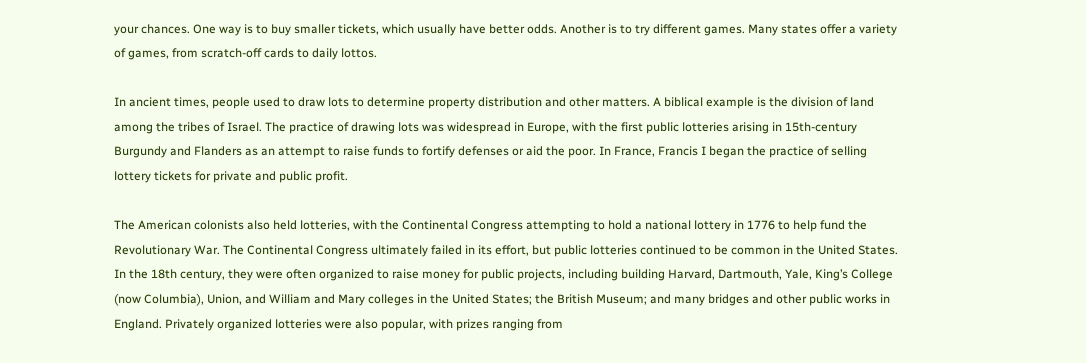your chances. One way is to buy smaller tickets, which usually have better odds. Another is to try different games. Many states offer a variety of games, from scratch-off cards to daily lottos.

In ancient times, people used to draw lots to determine property distribution and other matters. A biblical example is the division of land among the tribes of Israel. The practice of drawing lots was widespread in Europe, with the first public lotteries arising in 15th-century Burgundy and Flanders as an attempt to raise funds to fortify defenses or aid the poor. In France, Francis I began the practice of selling lottery tickets for private and public profit.

The American colonists also held lotteries, with the Continental Congress attempting to hold a national lottery in 1776 to help fund the Revolutionary War. The Continental Congress ultimately failed in its effort, but public lotteries continued to be common in the United States. In the 18th century, they were often organized to raise money for public projects, including building Harvard, Dartmouth, Yale, King’s College (now Columbia), Union, and William and Mary colleges in the United States; the British Museum; and many bridges and other public works in England. Privately organized lotteries were also popular, with prizes ranging from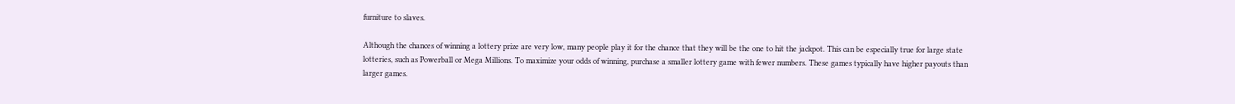furniture to slaves.

Although the chances of winning a lottery prize are very low, many people play it for the chance that they will be the one to hit the jackpot. This can be especially true for large state lotteries, such as Powerball or Mega Millions. To maximize your odds of winning, purchase a smaller lottery game with fewer numbers. These games typically have higher payouts than larger games.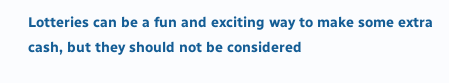Lotteries can be a fun and exciting way to make some extra cash, but they should not be considered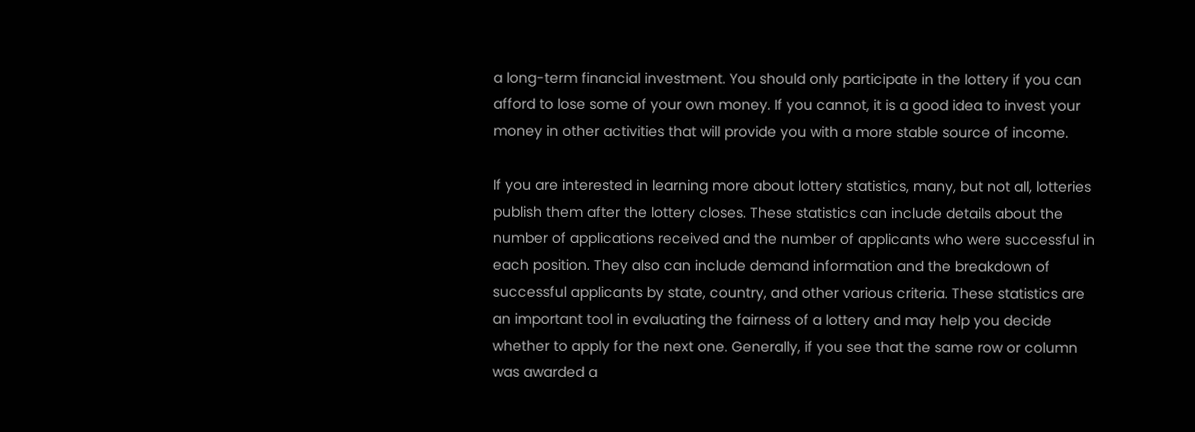a long-term financial investment. You should only participate in the lottery if you can afford to lose some of your own money. If you cannot, it is a good idea to invest your money in other activities that will provide you with a more stable source of income.

If you are interested in learning more about lottery statistics, many, but not all, lotteries publish them after the lottery closes. These statistics can include details about the number of applications received and the number of applicants who were successful in each position. They also can include demand information and the breakdown of successful applicants by state, country, and other various criteria. These statistics are an important tool in evaluating the fairness of a lottery and may help you decide whether to apply for the next one. Generally, if you see that the same row or column was awarded a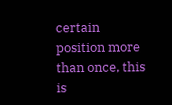certain position more than once, this is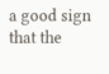a good sign that the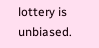lottery is unbiased.